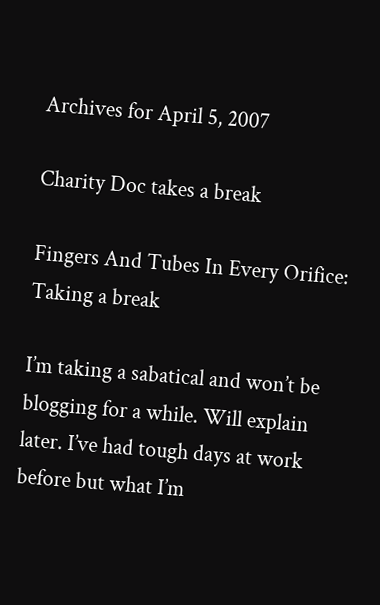Archives for April 5, 2007

Charity Doc takes a break

Fingers And Tubes In Every Orifice: Taking a break

I’m taking a sabatical and won’t be blogging for a while. Will explain later. I’ve had tough days at work before but what I’m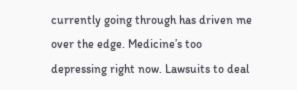currently going through has driven me over the edge. Medicine’s too depressing right now. Lawsuits to deal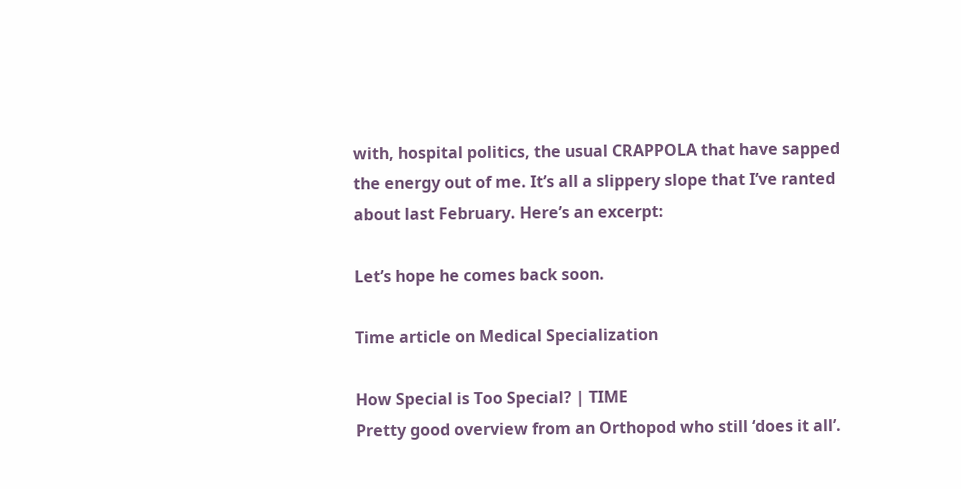with, hospital politics, the usual CRAPPOLA that have sapped the energy out of me. It’s all a slippery slope that I’ve ranted about last February. Here’s an excerpt:

Let’s hope he comes back soon.

Time article on Medical Specialization

How Special is Too Special? | TIME
Pretty good overview from an Orthopod who still ‘does it all’.